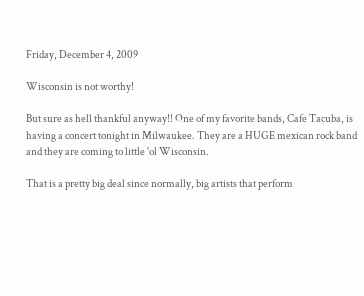Friday, December 4, 2009

Wisconsin is not worthy!

But sure as hell thankful anyway!! One of my favorite bands, Cafe Tacuba, is having a concert tonight in Milwaukee. They are a HUGE mexican rock band and they are coming to little 'ol Wisconsin.

That is a pretty big deal since normally, big artists that perform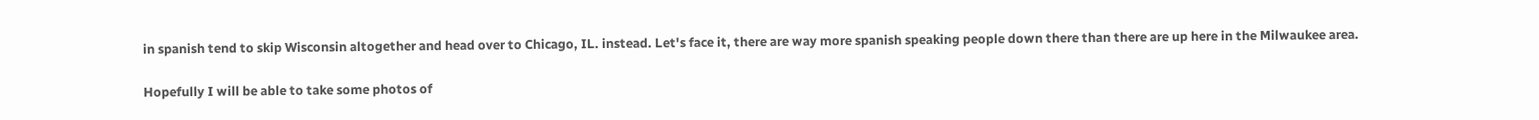in spanish tend to skip Wisconsin altogether and head over to Chicago, IL. instead. Let's face it, there are way more spanish speaking people down there than there are up here in the Milwaukee area.

Hopefully I will be able to take some photos of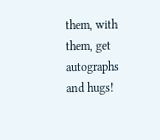them, with them, get autographs and hugs!